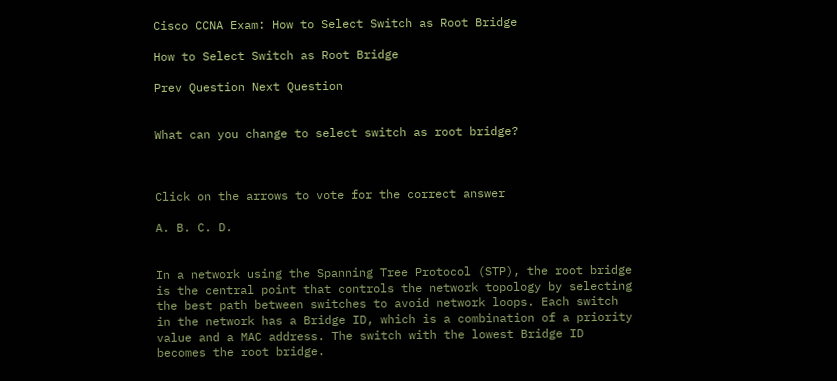Cisco CCNA Exam: How to Select Switch as Root Bridge

How to Select Switch as Root Bridge

Prev Question Next Question


What can you change to select switch as root bridge?



Click on the arrows to vote for the correct answer

A. B. C. D.


In a network using the Spanning Tree Protocol (STP), the root bridge is the central point that controls the network topology by selecting the best path between switches to avoid network loops. Each switch in the network has a Bridge ID, which is a combination of a priority value and a MAC address. The switch with the lowest Bridge ID becomes the root bridge.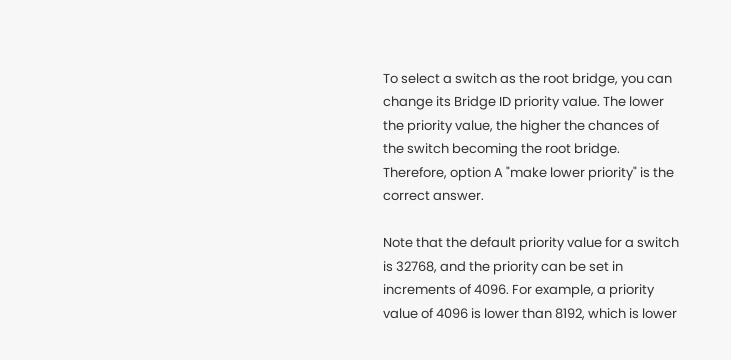To select a switch as the root bridge, you can change its Bridge ID priority value. The lower the priority value, the higher the chances of the switch becoming the root bridge. Therefore, option A "make lower priority" is the correct answer.

Note that the default priority value for a switch is 32768, and the priority can be set in increments of 4096. For example, a priority value of 4096 is lower than 8192, which is lower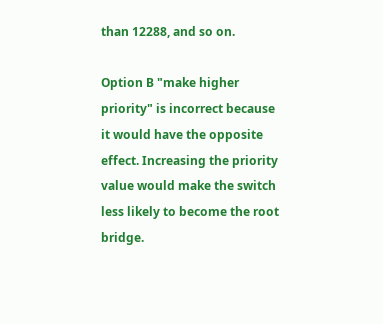than 12288, and so on.

Option B "make higher priority" is incorrect because it would have the opposite effect. Increasing the priority value would make the switch less likely to become the root bridge.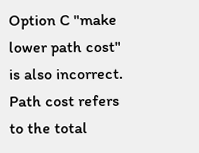Option C "make lower path cost" is also incorrect. Path cost refers to the total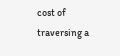cost of traversing a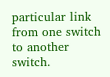particular link from one switch to another switch.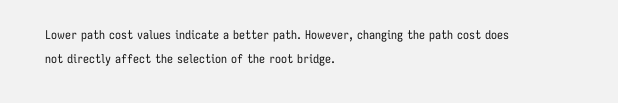Lower path cost values indicate a better path. However, changing the path cost does not directly affect the selection of the root bridge.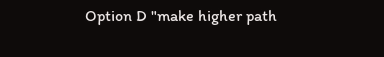Option D "make higher path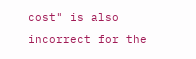cost" is also incorrect for the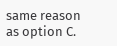same reason as option C.